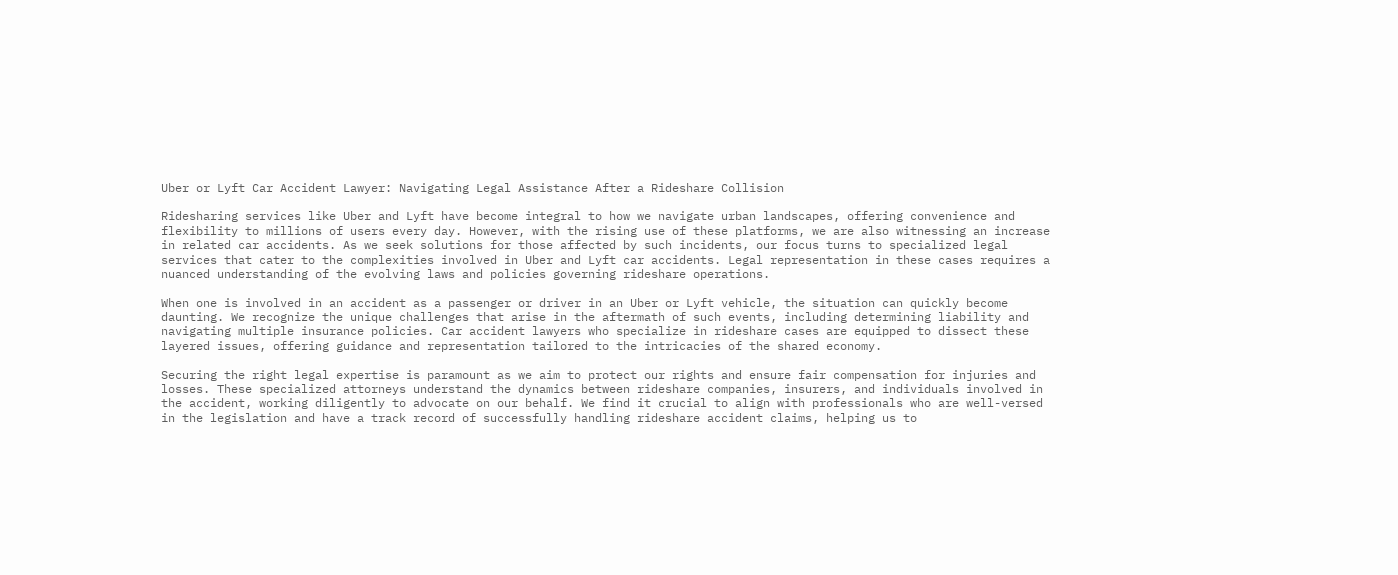Uber or Lyft Car Accident Lawyer: Navigating Legal Assistance After a Rideshare Collision

Ridesharing services like Uber and Lyft have become integral to how we navigate urban landscapes, offering convenience and flexibility to millions of users every day. However, with the rising use of these platforms, we are also witnessing an increase in related car accidents. As we seek solutions for those affected by such incidents, our focus turns to specialized legal services that cater to the complexities involved in Uber and Lyft car accidents. Legal representation in these cases requires a nuanced understanding of the evolving laws and policies governing rideshare operations.

When one is involved in an accident as a passenger or driver in an Uber or Lyft vehicle, the situation can quickly become daunting. We recognize the unique challenges that arise in the aftermath of such events, including determining liability and navigating multiple insurance policies. Car accident lawyers who specialize in rideshare cases are equipped to dissect these layered issues, offering guidance and representation tailored to the intricacies of the shared economy.

Securing the right legal expertise is paramount as we aim to protect our rights and ensure fair compensation for injuries and losses. These specialized attorneys understand the dynamics between rideshare companies, insurers, and individuals involved in the accident, working diligently to advocate on our behalf. We find it crucial to align with professionals who are well-versed in the legislation and have a track record of successfully handling rideshare accident claims, helping us to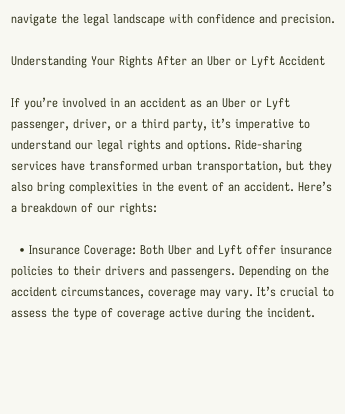navigate the legal landscape with confidence and precision.

Understanding Your Rights After an Uber or Lyft Accident

If you’re involved in an accident as an Uber or Lyft passenger, driver, or a third party, it’s imperative to understand our legal rights and options. Ride-sharing services have transformed urban transportation, but they also bring complexities in the event of an accident. Here’s a breakdown of our rights:

  • Insurance Coverage: Both Uber and Lyft offer insurance policies to their drivers and passengers. Depending on the accident circumstances, coverage may vary. It’s crucial to assess the type of coverage active during the incident.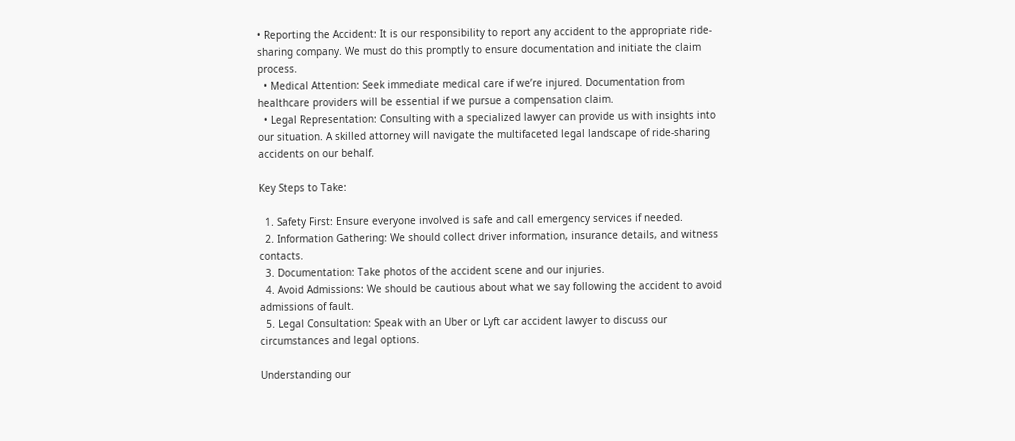• Reporting the Accident: It is our responsibility to report any accident to the appropriate ride-sharing company. We must do this promptly to ensure documentation and initiate the claim process.
  • Medical Attention: Seek immediate medical care if we’re injured. Documentation from healthcare providers will be essential if we pursue a compensation claim.
  • Legal Representation: Consulting with a specialized lawyer can provide us with insights into our situation. A skilled attorney will navigate the multifaceted legal landscape of ride-sharing accidents on our behalf.

Key Steps to Take:

  1. Safety First: Ensure everyone involved is safe and call emergency services if needed.
  2. Information Gathering: We should collect driver information, insurance details, and witness contacts.
  3. Documentation: Take photos of the accident scene and our injuries.
  4. Avoid Admissions: We should be cautious about what we say following the accident to avoid admissions of fault.
  5. Legal Consultation: Speak with an Uber or Lyft car accident lawyer to discuss our circumstances and legal options.

Understanding our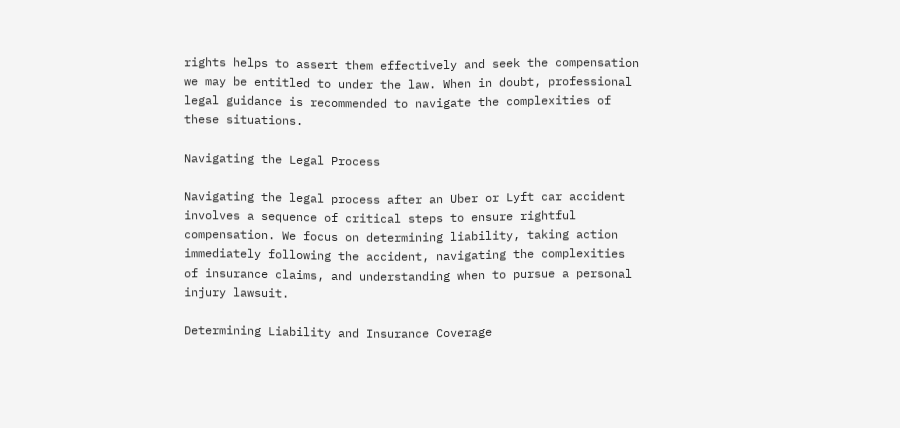rights helps to assert them effectively and seek the compensation we may be entitled to under the law. When in doubt, professional legal guidance is recommended to navigate the complexities of these situations.

Navigating the Legal Process

Navigating the legal process after an Uber or Lyft car accident involves a sequence of critical steps to ensure rightful compensation. We focus on determining liability, taking action immediately following the accident, navigating the complexities of insurance claims, and understanding when to pursue a personal injury lawsuit.

Determining Liability and Insurance Coverage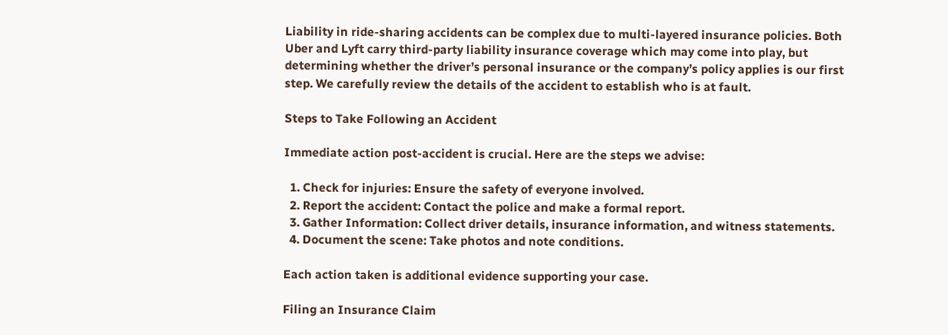Liability in ride-sharing accidents can be complex due to multi-layered insurance policies. Both Uber and Lyft carry third-party liability insurance coverage which may come into play, but determining whether the driver’s personal insurance or the company’s policy applies is our first step. We carefully review the details of the accident to establish who is at fault.

Steps to Take Following an Accident

Immediate action post-accident is crucial. Here are the steps we advise:

  1. Check for injuries: Ensure the safety of everyone involved.
  2. Report the accident: Contact the police and make a formal report.
  3. Gather Information: Collect driver details, insurance information, and witness statements.
  4. Document the scene: Take photos and note conditions.

Each action taken is additional evidence supporting your case.

Filing an Insurance Claim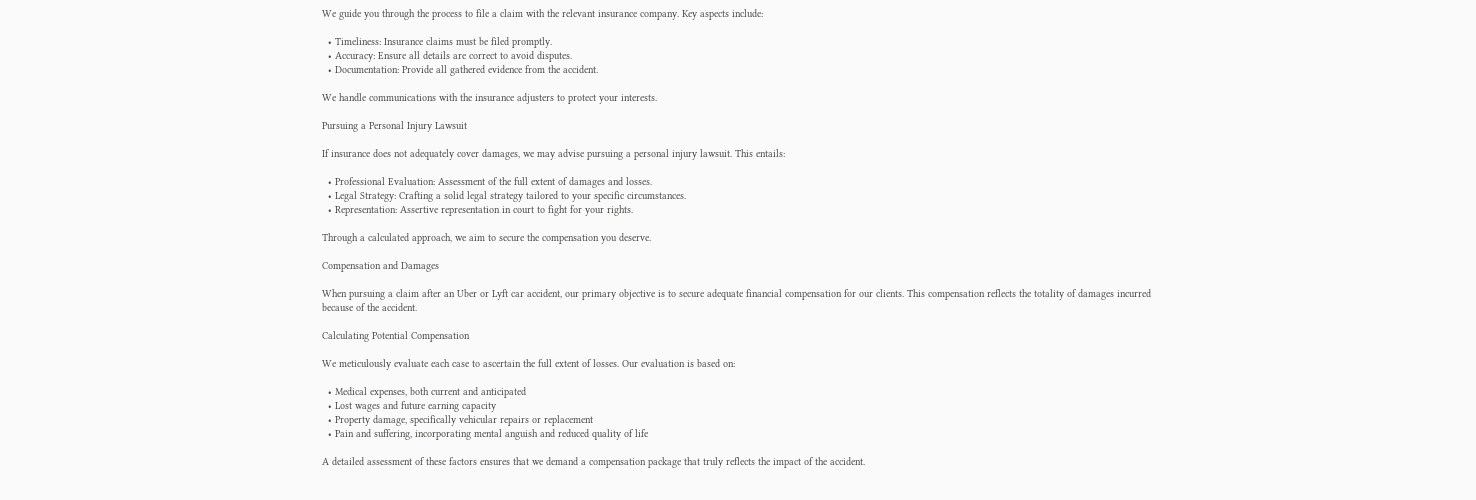We guide you through the process to file a claim with the relevant insurance company. Key aspects include:

  • Timeliness: Insurance claims must be filed promptly.
  • Accuracy: Ensure all details are correct to avoid disputes.
  • Documentation: Provide all gathered evidence from the accident.

We handle communications with the insurance adjusters to protect your interests.

Pursuing a Personal Injury Lawsuit

If insurance does not adequately cover damages, we may advise pursuing a personal injury lawsuit. This entails:

  • Professional Evaluation: Assessment of the full extent of damages and losses.
  • Legal Strategy: Crafting a solid legal strategy tailored to your specific circumstances.
  • Representation: Assertive representation in court to fight for your rights.

Through a calculated approach, we aim to secure the compensation you deserve.

Compensation and Damages

When pursuing a claim after an Uber or Lyft car accident, our primary objective is to secure adequate financial compensation for our clients. This compensation reflects the totality of damages incurred because of the accident.

Calculating Potential Compensation

We meticulously evaluate each case to ascertain the full extent of losses. Our evaluation is based on:

  • Medical expenses, both current and anticipated
  • Lost wages and future earning capacity
  • Property damage, specifically vehicular repairs or replacement
  • Pain and suffering, incorporating mental anguish and reduced quality of life

A detailed assessment of these factors ensures that we demand a compensation package that truly reflects the impact of the accident.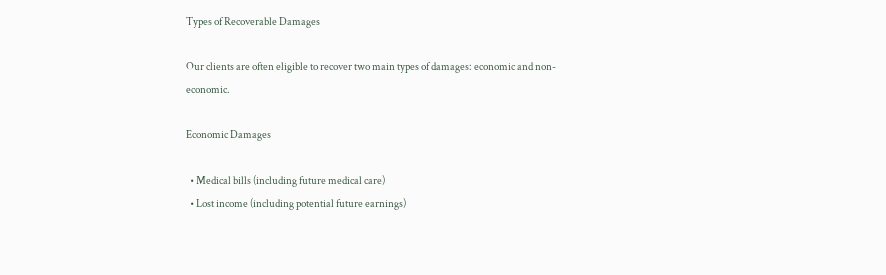Types of Recoverable Damages

Our clients are often eligible to recover two main types of damages: economic and non-economic.

Economic Damages

  • Medical bills (including future medical care)
  • Lost income (including potential future earnings)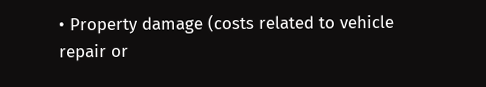• Property damage (costs related to vehicle repair or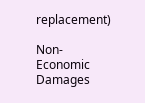replacement)

Non-Economic Damages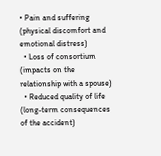• Pain and suffering (physical discomfort and emotional distress)
  • Loss of consortium (impacts on the relationship with a spouse)
  • Reduced quality of life (long-term consequences of the accident)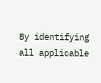By identifying all applicable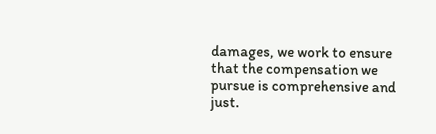damages, we work to ensure that the compensation we pursue is comprehensive and just.